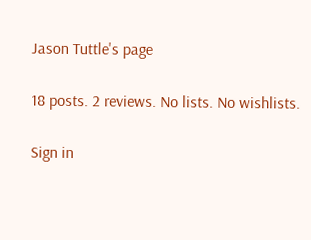Jason Tuttle's page

18 posts. 2 reviews. No lists. No wishlists.

Sign in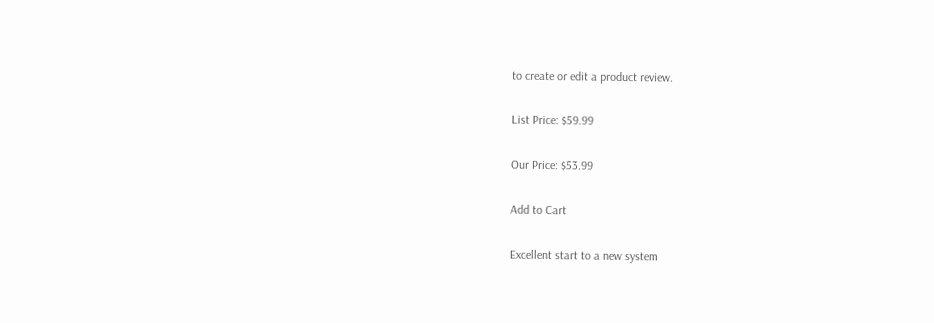to create or edit a product review.

List Price: $59.99

Our Price: $53.99

Add to Cart

Excellent start to a new system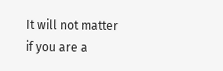It will not matter if you are a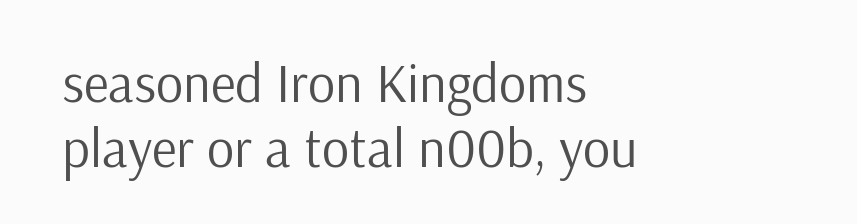seasoned Iron Kingdoms player or a total n00b, you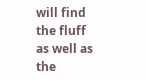will find the fluff as well as the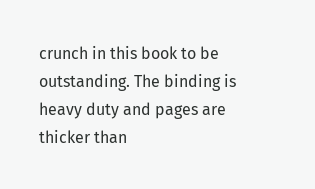crunch in this book to be outstanding. The binding is heavy duty and pages are thicker than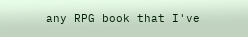any RPG book that I've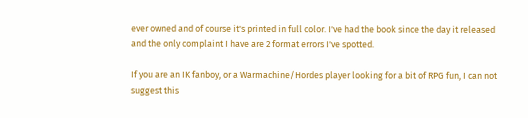ever owned and of course it's printed in full color. I've had the book since the day it released and the only complaint I have are 2 format errors I've spotted.

If you are an IK fanboy, or a Warmachine/Hordes player looking for a bit of RPG fun, I can not suggest this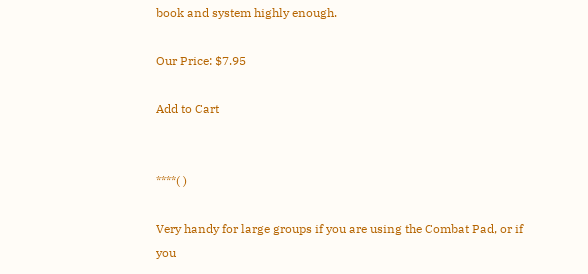book and system highly enough.

Our Price: $7.95

Add to Cart


****( )

Very handy for large groups if you are using the Combat Pad, or if you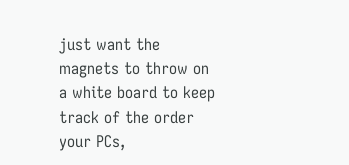just want the magnets to throw on a white board to keep track of the order your PCs,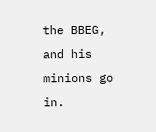the BBEG, and his minions go in.